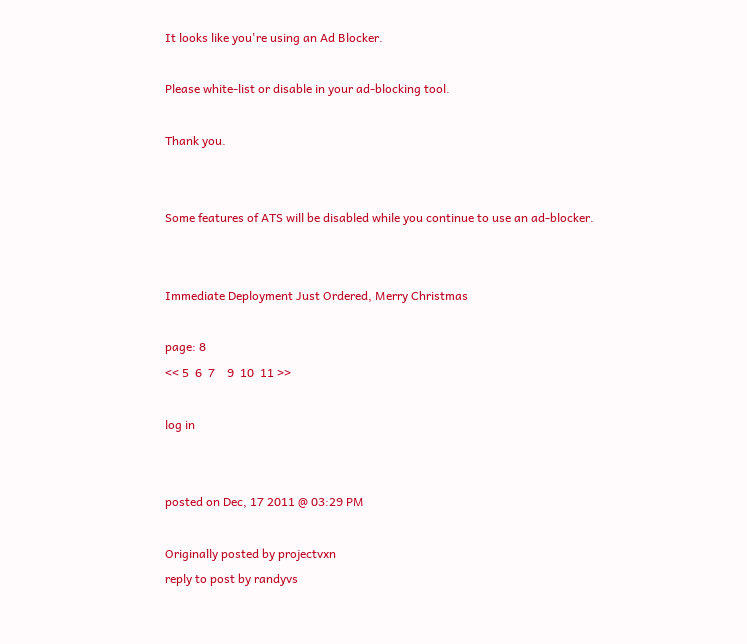It looks like you're using an Ad Blocker.

Please white-list or disable in your ad-blocking tool.

Thank you.


Some features of ATS will be disabled while you continue to use an ad-blocker.


Immediate Deployment Just Ordered, Merry Christmas

page: 8
<< 5  6  7    9  10  11 >>

log in


posted on Dec, 17 2011 @ 03:29 PM

Originally posted by projectvxn
reply to post by randyvs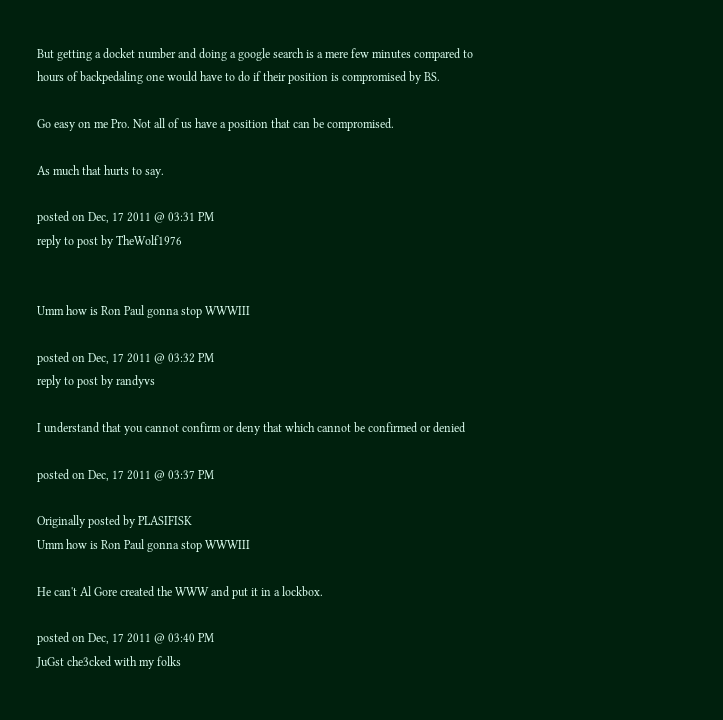But getting a docket number and doing a google search is a mere few minutes compared to hours of backpedaling one would have to do if their position is compromised by BS.

Go easy on me Pro. Not all of us have a position that can be compromised.

As much that hurts to say.

posted on Dec, 17 2011 @ 03:31 PM
reply to post by TheWolf1976


Umm how is Ron Paul gonna stop WWWIII

posted on Dec, 17 2011 @ 03:32 PM
reply to post by randyvs

I understand that you cannot confirm or deny that which cannot be confirmed or denied

posted on Dec, 17 2011 @ 03:37 PM

Originally posted by PLASIFISK
Umm how is Ron Paul gonna stop WWWIII

He can't Al Gore created the WWW and put it in a lockbox.

posted on Dec, 17 2011 @ 03:40 PM
JuGst che3cked with my folks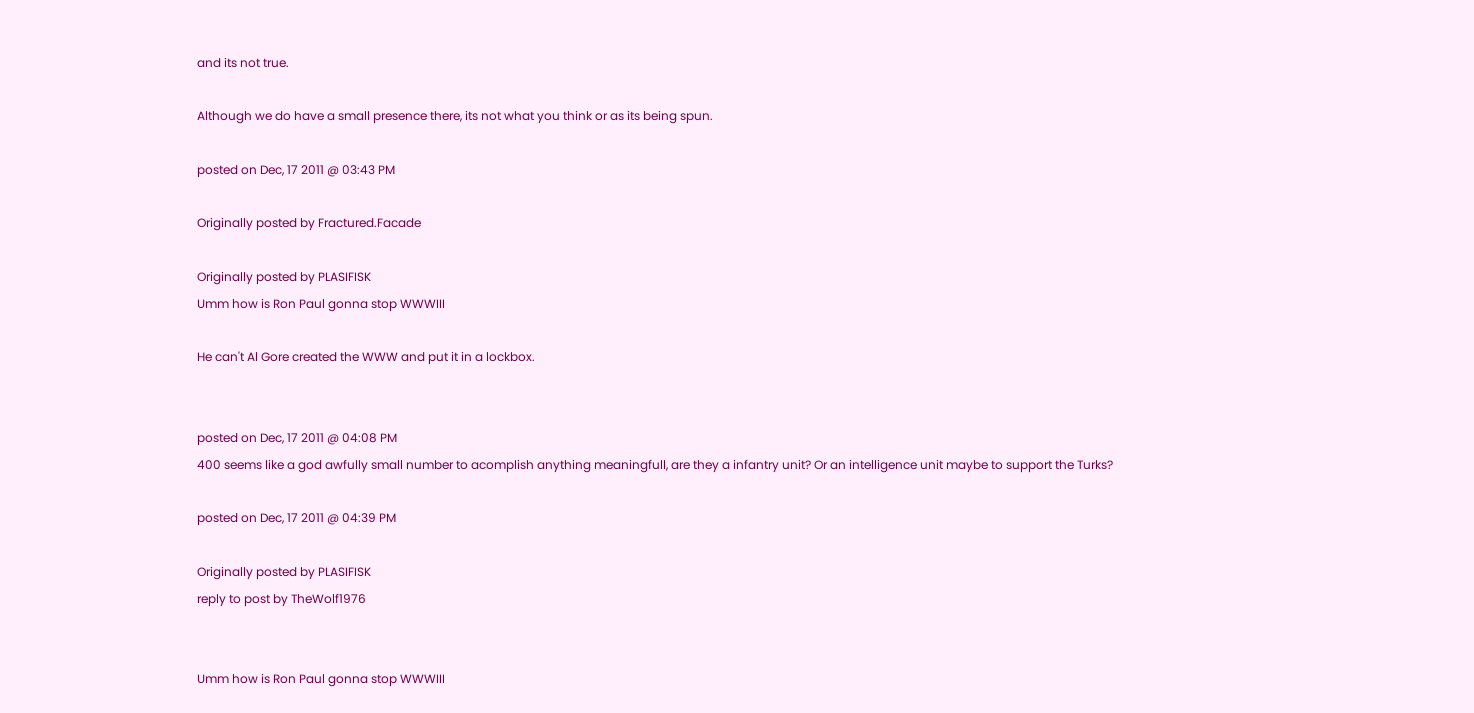and its not true.

Although we do have a small presence there, its not what you think or as its being spun.

posted on Dec, 17 2011 @ 03:43 PM

Originally posted by Fractured.Facade

Originally posted by PLASIFISK
Umm how is Ron Paul gonna stop WWWIII

He can't Al Gore created the WWW and put it in a lockbox.


posted on Dec, 17 2011 @ 04:08 PM
400 seems like a god awfully small number to acomplish anything meaningfull, are they a infantry unit? Or an intelligence unit maybe to support the Turks?

posted on Dec, 17 2011 @ 04:39 PM

Originally posted by PLASIFISK
reply to post by TheWolf1976


Umm how is Ron Paul gonna stop WWWIII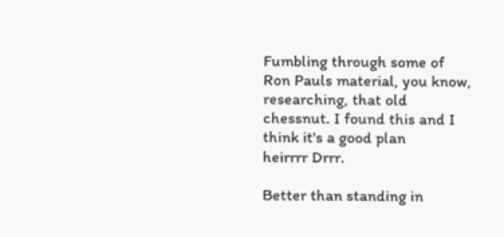Fumbling through some of Ron Pauls material, you know, researching, that old chessnut. I found this and I think it's a good plan
heirrrr Drrr.

Better than standing in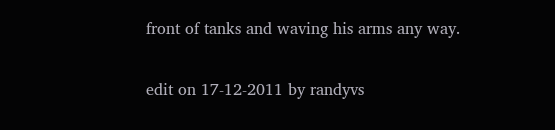front of tanks and waving his arms any way.

edit on 17-12-2011 by randyvs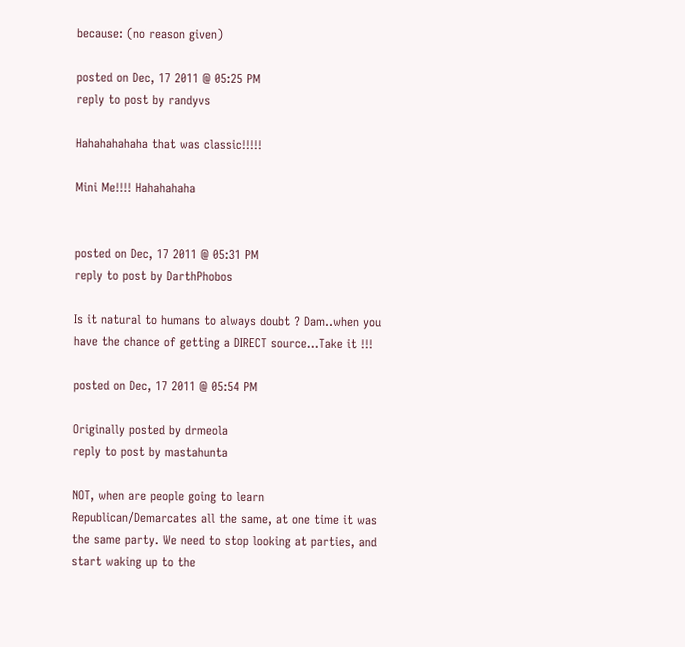because: (no reason given)

posted on Dec, 17 2011 @ 05:25 PM
reply to post by randyvs

Hahahahahaha that was classic!!!!!

Mini Me!!!! Hahahahaha


posted on Dec, 17 2011 @ 05:31 PM
reply to post by DarthPhobos

Is it natural to humans to always doubt ? Dam..when you have the chance of getting a DIRECT source...Take it !!!

posted on Dec, 17 2011 @ 05:54 PM

Originally posted by drmeola
reply to post by mastahunta

NOT, when are people going to learn Republican/Demarcates all the same, at one time it was the same party. We need to stop looking at parties, and start waking up to the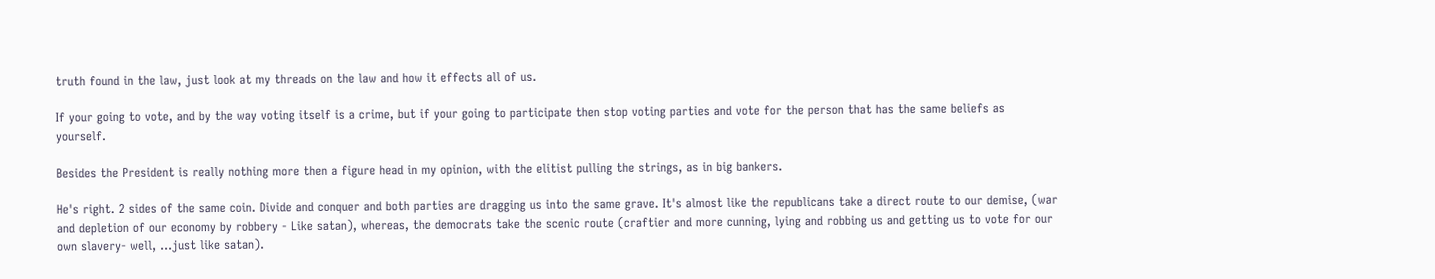truth found in the law, just look at my threads on the law and how it effects all of us.

If your going to vote, and by the way voting itself is a crime, but if your going to participate then stop voting parties and vote for the person that has the same beliefs as yourself.

Besides the President is really nothing more then a figure head in my opinion, with the elitist pulling the strings, as in big bankers.

He's right. 2 sides of the same coin. Divide and conquer and both parties are dragging us into the same grave. It's almost like the republicans take a direct route to our demise, (war and depletion of our economy by robbery - Like satan), whereas, the democrats take the scenic route (craftier and more cunning, lying and robbing us and getting us to vote for our own slavery- well, ...just like satan).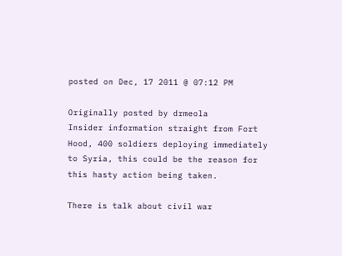posted on Dec, 17 2011 @ 07:12 PM

Originally posted by drmeola
Insider information straight from Fort Hood, 400 soldiers deploying immediately to Syria, this could be the reason for this hasty action being taken.

There is talk about civil war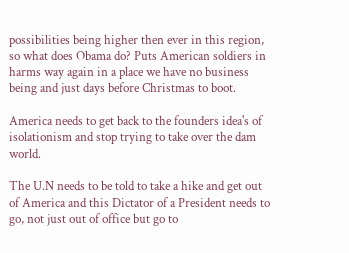possibilities being higher then ever in this region, so what does Obama do? Puts American soldiers in harms way again in a place we have no business being and just days before Christmas to boot.

America needs to get back to the founders idea's of isolationism and stop trying to take over the dam world.

The U.N needs to be told to take a hike and get out of America and this Dictator of a President needs to go, not just out of office but go to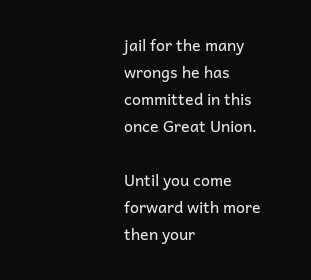jail for the many wrongs he has committed in this once Great Union.

Until you come forward with more then your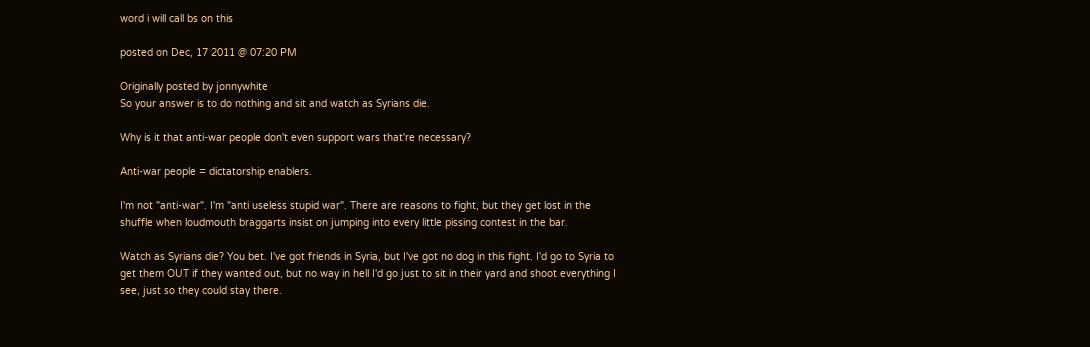word i will call bs on this

posted on Dec, 17 2011 @ 07:20 PM

Originally posted by jonnywhite
So your answer is to do nothing and sit and watch as Syrians die.

Why is it that anti-war people don't even support wars that're necessary?

Anti-war people = dictatorship enablers.

I'm not "anti-war". I'm "anti useless stupid war". There are reasons to fight, but they get lost in the shuffle when loudmouth braggarts insist on jumping into every little pissing contest in the bar.

Watch as Syrians die? You bet. I've got friends in Syria, but I've got no dog in this fight. I'd go to Syria to get them OUT if they wanted out, but no way in hell I'd go just to sit in their yard and shoot everything I see, just so they could stay there.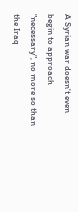A Syrian war doesn't even begin to approach "necessary", no more so than the Iraq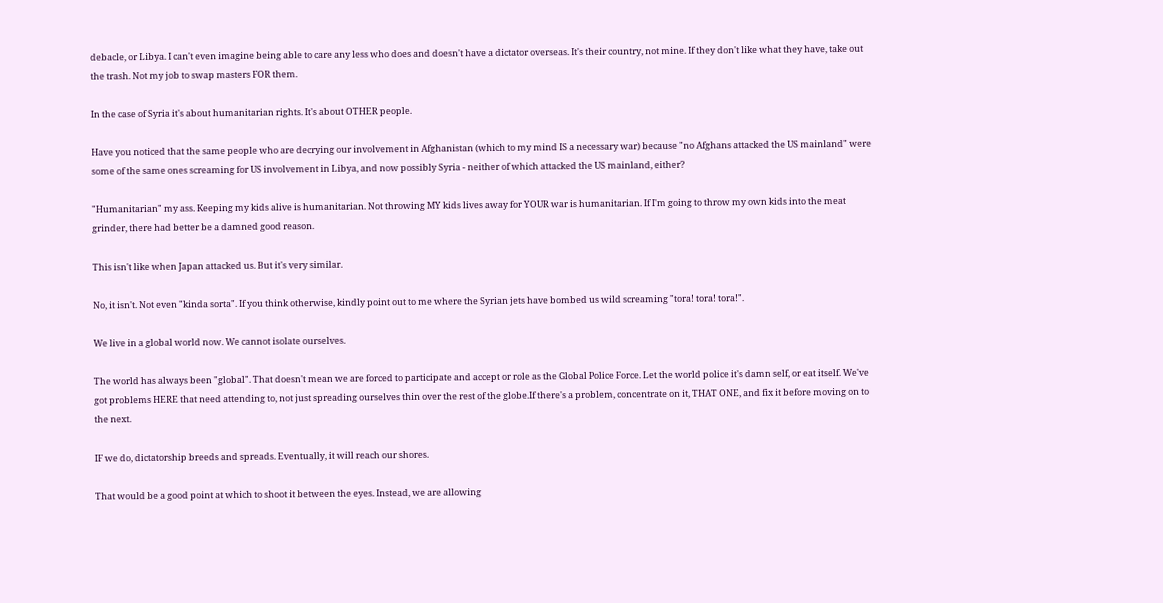debacle, or Libya. I can't even imagine being able to care any less who does and doesn't have a dictator overseas. It's their country, not mine. If they don't like what they have, take out the trash. Not my job to swap masters FOR them.

In the case of Syria it's about humanitarian rights. It's about OTHER people.

Have you noticed that the same people who are decrying our involvement in Afghanistan (which to my mind IS a necessary war) because "no Afghans attacked the US mainland" were some of the same ones screaming for US involvement in Libya, and now possibly Syria - neither of which attacked the US mainland, either?

"Humanitarian" my ass. Keeping my kids alive is humanitarian. Not throwing MY kids lives away for YOUR war is humanitarian. If I'm going to throw my own kids into the meat grinder, there had better be a damned good reason.

This isn't like when Japan attacked us. But it's very similar.

No, it isn't. Not even "kinda sorta". If you think otherwise, kindly point out to me where the Syrian jets have bombed us wild screaming "tora! tora! tora!".

We live in a global world now. We cannot isolate ourselves.

The world has always been "global". That doesn't mean we are forced to participate and accept or role as the Global Police Force. Let the world police it's damn self, or eat itself. We've got problems HERE that need attending to, not just spreading ourselves thin over the rest of the globe.If there's a problem, concentrate on it, THAT ONE, and fix it before moving on to the next.

IF we do, dictatorship breeds and spreads. Eventually, it will reach our shores.

That would be a good point at which to shoot it between the eyes. Instead, we are allowing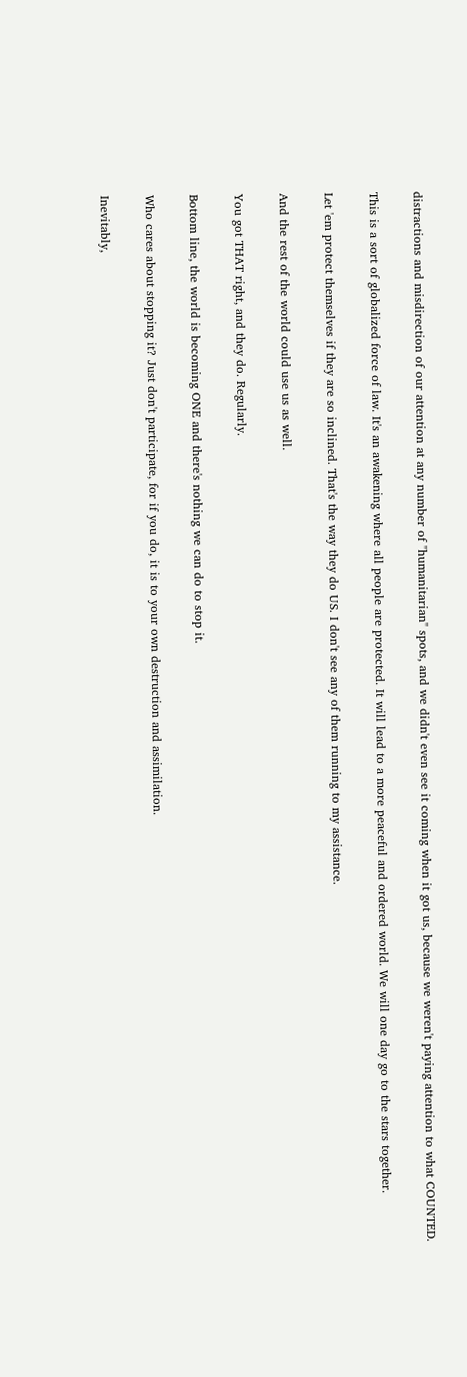distractions and misdirection of our attention at any number of "humanitarian" spots, and we didn't even see it coming when it got us, because we weren't paying attention to what COUNTED.

This is a sort of globalized force of law. It's an awakening where all people are protected. It will lead to a more peaceful and ordered world. We will one day go to the stars together.

Let 'em protect themselves if they are so inclined. That's the way they do US. I don't see any of them running to my assistance.

And the rest of the world could use us as well.

You got THAT right, and they do. Regularly.

Bottom line, the world is becoming ONE and there's nothing we can do to stop it.

Who cares about stopping it? Just don't participate, for if you do, it is to your own destruction and assimilation.

Inevitably,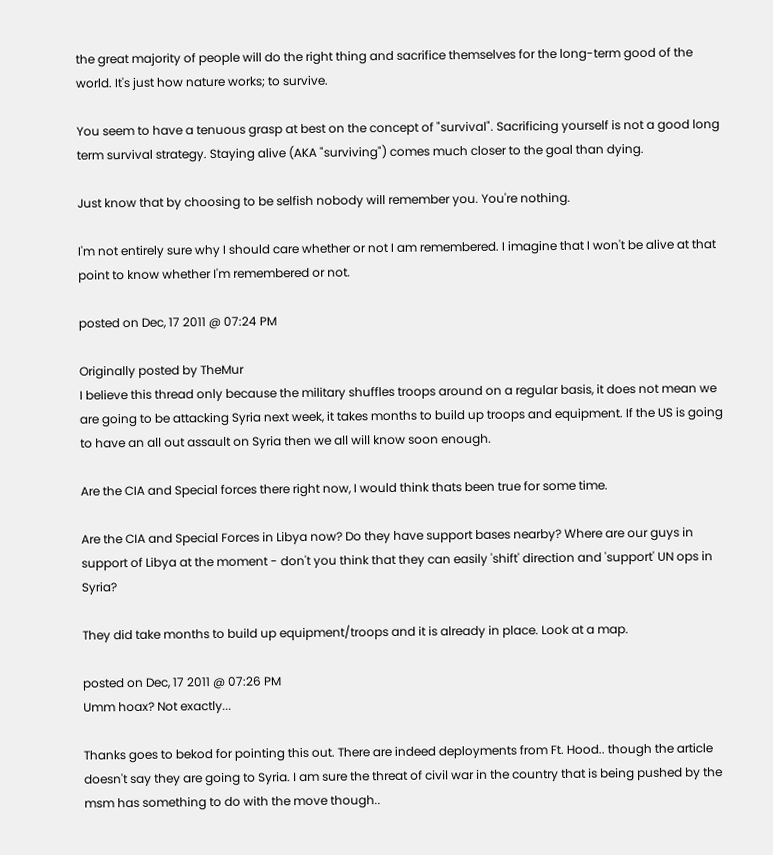the great majority of people will do the right thing and sacrifice themselves for the long-term good of the world. It's just how nature works; to survive.

You seem to have a tenuous grasp at best on the concept of "survival". Sacrificing yourself is not a good long term survival strategy. Staying alive (AKA "surviving") comes much closer to the goal than dying.

Just know that by choosing to be selfish nobody will remember you. You're nothing.

I'm not entirely sure why I should care whether or not I am remembered. I imagine that I won't be alive at that point to know whether I'm remembered or not.

posted on Dec, 17 2011 @ 07:24 PM

Originally posted by TheMur
I believe this thread only because the military shuffles troops around on a regular basis, it does not mean we are going to be attacking Syria next week, it takes months to build up troops and equipment. If the US is going to have an all out assault on Syria then we all will know soon enough.

Are the CIA and Special forces there right now, I would think thats been true for some time.

Are the CIA and Special Forces in Libya now? Do they have support bases nearby? Where are our guys in support of Libya at the moment - don't you think that they can easily 'shift' direction and 'support' UN ops in Syria?

They did take months to build up equipment/troops and it is already in place. Look at a map.

posted on Dec, 17 2011 @ 07:26 PM
Umm hoax? Not exactly...

Thanks goes to bekod for pointing this out. There are indeed deployments from Ft. Hood.. though the article doesn't say they are going to Syria. I am sure the threat of civil war in the country that is being pushed by the msm has something to do with the move though..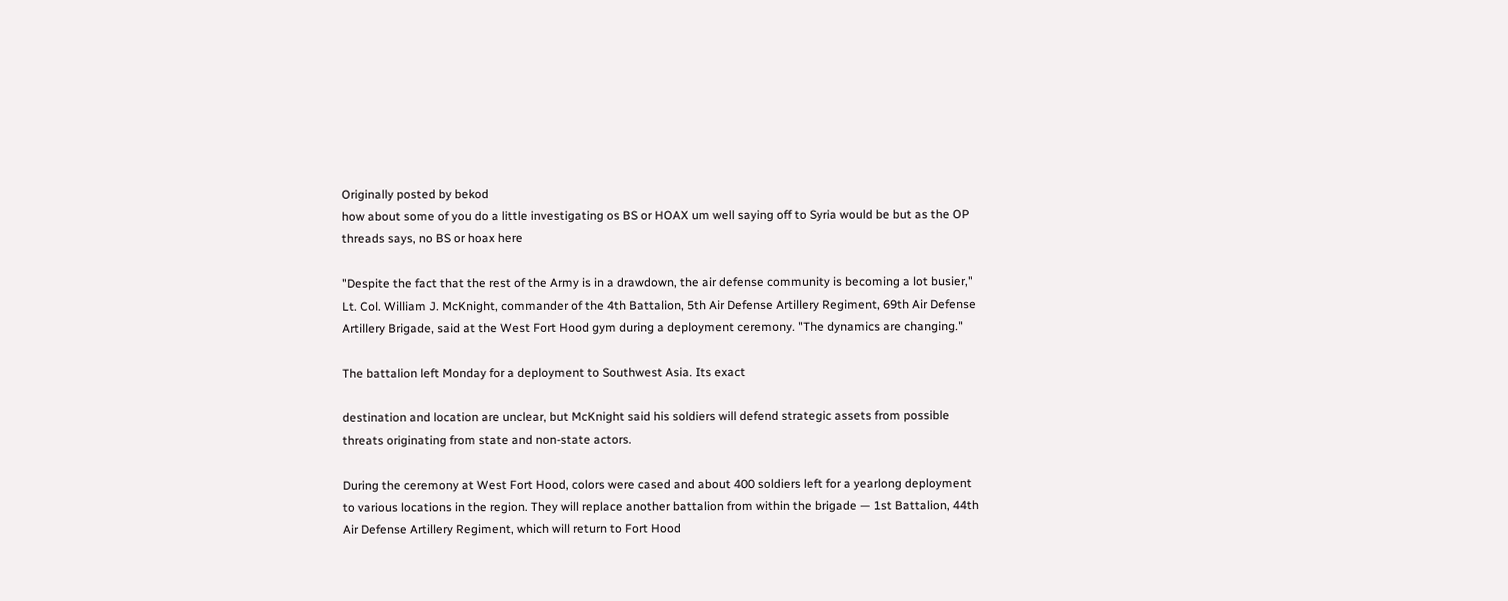Originally posted by bekod
how about some of you do a little investigating os BS or HOAX um well saying off to Syria would be but as the OP threads says, no BS or hoax here

"Despite the fact that the rest of the Army is in a drawdown, the air defense community is becoming a lot busier," Lt. Col. William J. McKnight, commander of the 4th Battalion, 5th Air Defense Artillery Regiment, 69th Air Defense Artillery Brigade, said at the West Fort Hood gym during a deployment ceremony. "The dynamics are changing."

The battalion left Monday for a deployment to Southwest Asia. Its exact

destination and location are unclear, but McKnight said his soldiers will defend strategic assets from possible threats originating from state and non-state actors.

During the ceremony at West Fort Hood, colors were cased and about 400 soldiers left for a yearlong deployment to various locations in the region. They will replace another battalion from within the brigade — 1st Battalion, 44th Air Defense Artillery Regiment, which will return to Fort Hood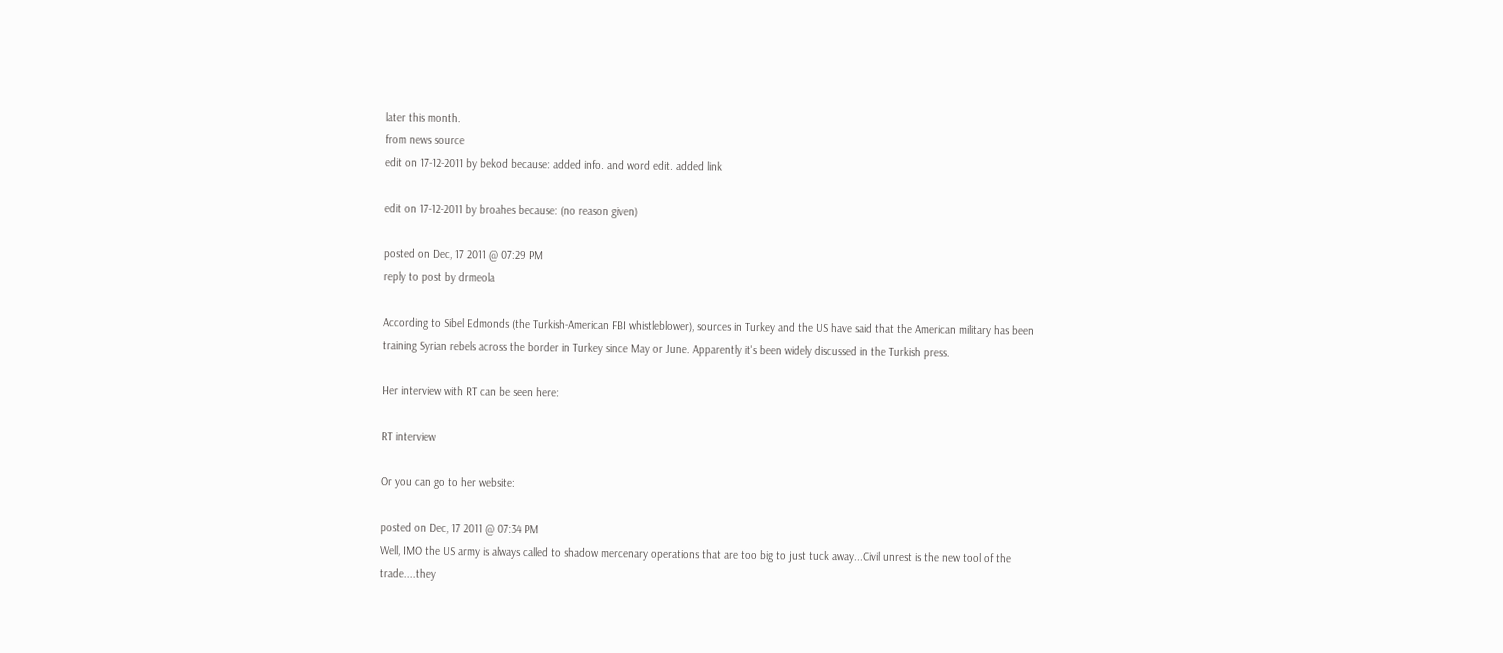later this month.
from news source
edit on 17-12-2011 by bekod because: added info. and word edit. added link

edit on 17-12-2011 by broahes because: (no reason given)

posted on Dec, 17 2011 @ 07:29 PM
reply to post by drmeola

According to Sibel Edmonds (the Turkish-American FBI whistleblower), sources in Turkey and the US have said that the American military has been training Syrian rebels across the border in Turkey since May or June. Apparently it's been widely discussed in the Turkish press.

Her interview with RT can be seen here:

RT interview

Or you can go to her website:

posted on Dec, 17 2011 @ 07:34 PM
Well, IMO the US army is always called to shadow mercenary operations that are too big to just tuck away...Civil unrest is the new tool of the trade....they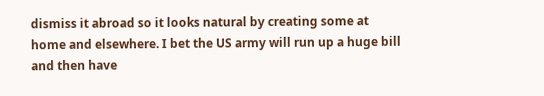dismiss it abroad so it looks natural by creating some at home and elsewhere. I bet the US army will run up a huge bill and then have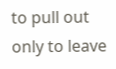to pull out only to leave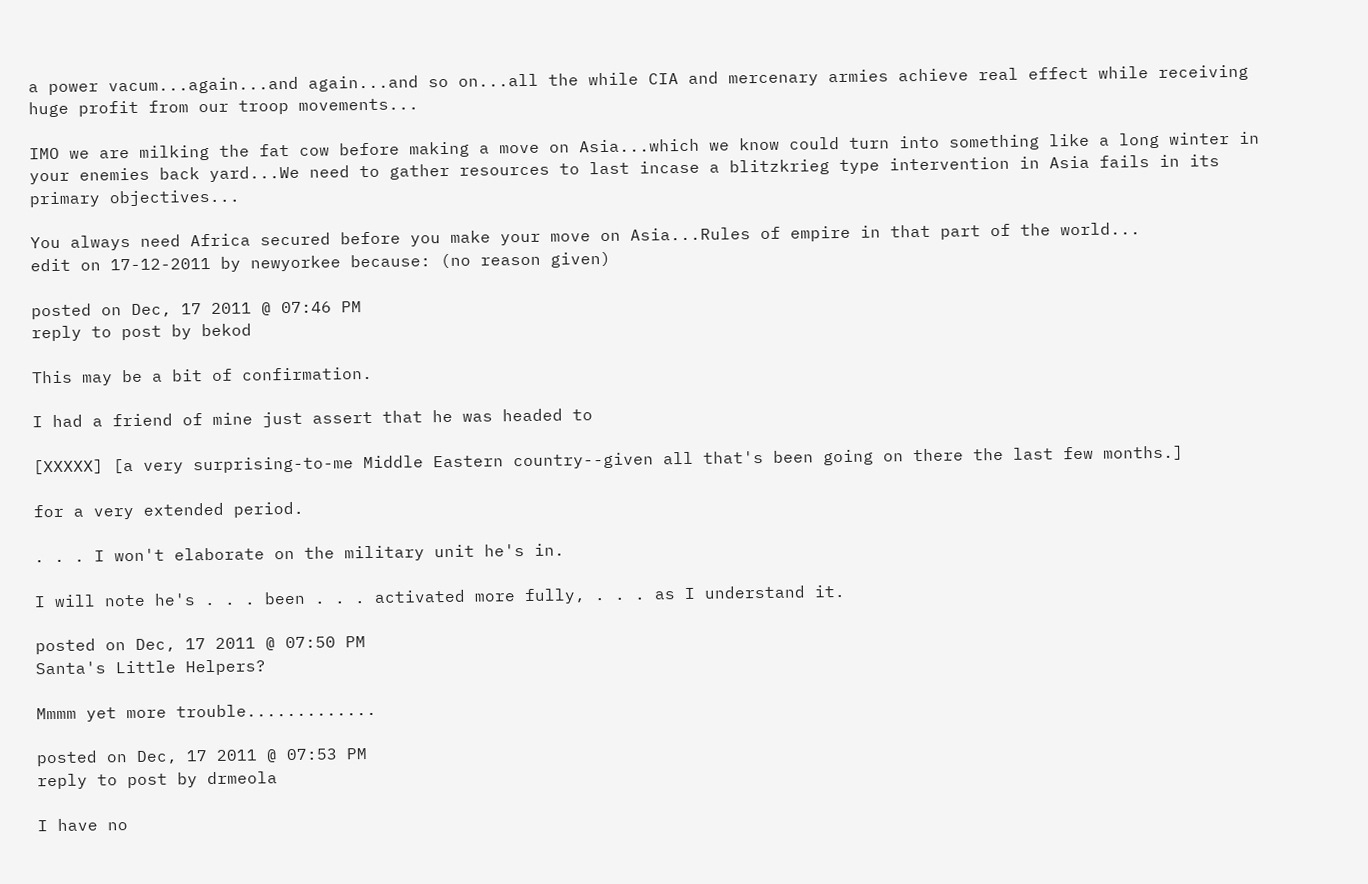a power vacum...again...and again...and so on...all the while CIA and mercenary armies achieve real effect while receiving huge profit from our troop movements...

IMO we are milking the fat cow before making a move on Asia...which we know could turn into something like a long winter in your enemies back yard...We need to gather resources to last incase a blitzkrieg type intervention in Asia fails in its primary objectives...

You always need Africa secured before you make your move on Asia...Rules of empire in that part of the world...
edit on 17-12-2011 by newyorkee because: (no reason given)

posted on Dec, 17 2011 @ 07:46 PM
reply to post by bekod

This may be a bit of confirmation.

I had a friend of mine just assert that he was headed to

[XXXXX] [a very surprising-to-me Middle Eastern country--given all that's been going on there the last few months.]

for a very extended period.

. . . I won't elaborate on the military unit he's in.

I will note he's . . . been . . . activated more fully, . . . as I understand it.

posted on Dec, 17 2011 @ 07:50 PM
Santa's Little Helpers?

Mmmm yet more trouble.............

posted on Dec, 17 2011 @ 07:53 PM
reply to post by drmeola

I have no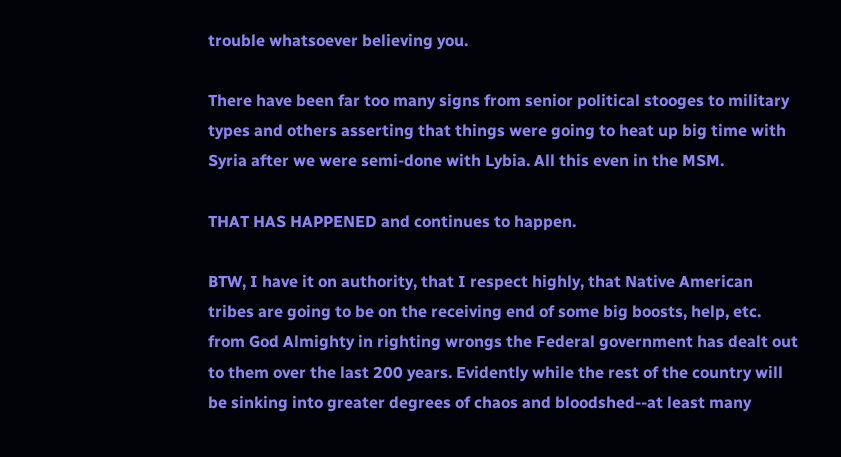trouble whatsoever believing you.

There have been far too many signs from senior political stooges to military types and others asserting that things were going to heat up big time with Syria after we were semi-done with Lybia. All this even in the MSM.

THAT HAS HAPPENED and continues to happen.

BTW, I have it on authority, that I respect highly, that Native American tribes are going to be on the receiving end of some big boosts, help, etc. from God Almighty in righting wrongs the Federal government has dealt out to them over the last 200 years. Evidently while the rest of the country will be sinking into greater degrees of chaos and bloodshed--at least many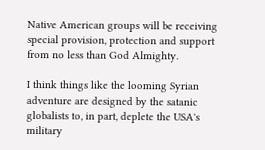Native American groups will be receiving special provision, protection and support from no less than God Almighty.

I think things like the looming Syrian adventure are designed by the satanic globalists to, in part, deplete the USA's military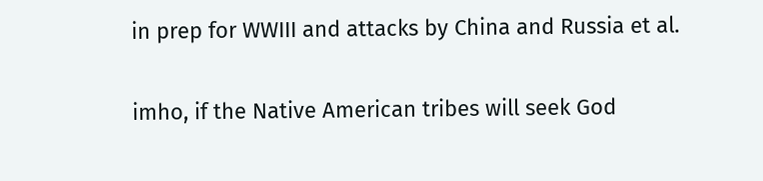in prep for WWIII and attacks by China and Russia et al.

imho, if the Native American tribes will seek God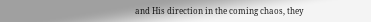and His direction in the coming chaos, they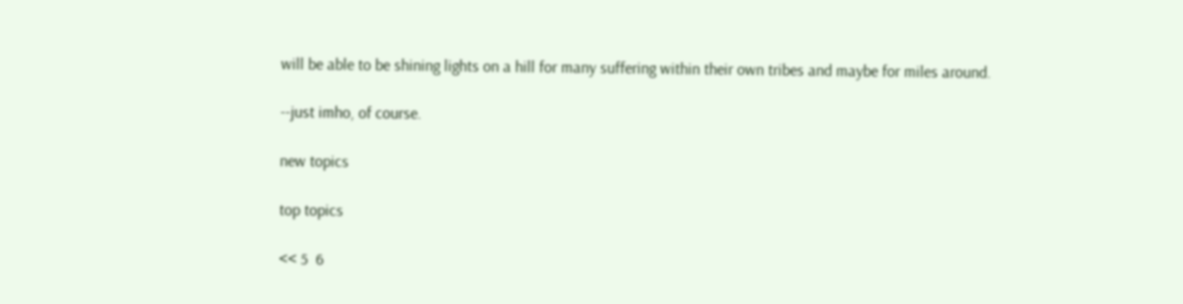will be able to be shining lights on a hill for many suffering within their own tribes and maybe for miles around.

--just imho, of course.

new topics

top topics

<< 5  6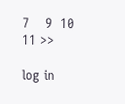7    9  10  11 >>

log in